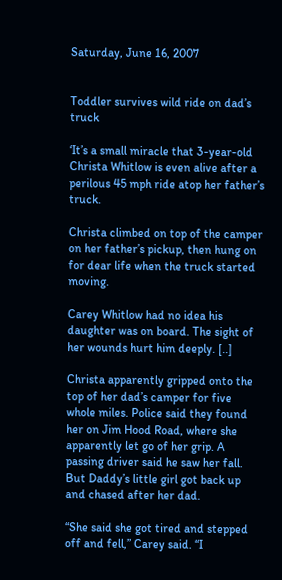Saturday, June 16, 2007


Toddler survives wild ride on dad’s truck

‘It’s a small miracle that 3-year-old Christa Whitlow is even alive after a perilous 45 mph ride atop her father’s truck.

Christa climbed on top of the camper on her father’s pickup, then hung on for dear life when the truck started moving.

Carey Whitlow had no idea his daughter was on board. The sight of her wounds hurt him deeply. [..]

Christa apparently gripped onto the top of her dad’s camper for five whole miles. Police said they found her on Jim Hood Road, where she apparently let go of her grip. A passing driver said he saw her fall. But Daddy’s little girl got back up and chased after her dad.

“She said she got tired and stepped off and fell,” Carey said. “I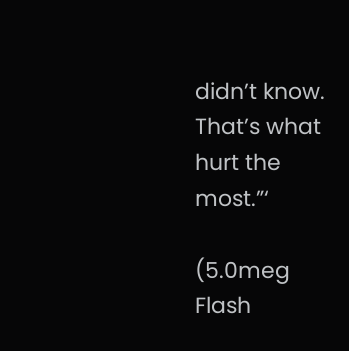didn’t know. That’s what hurt the most.”‘

(5.0meg Flash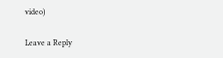video)

Leave a Reply